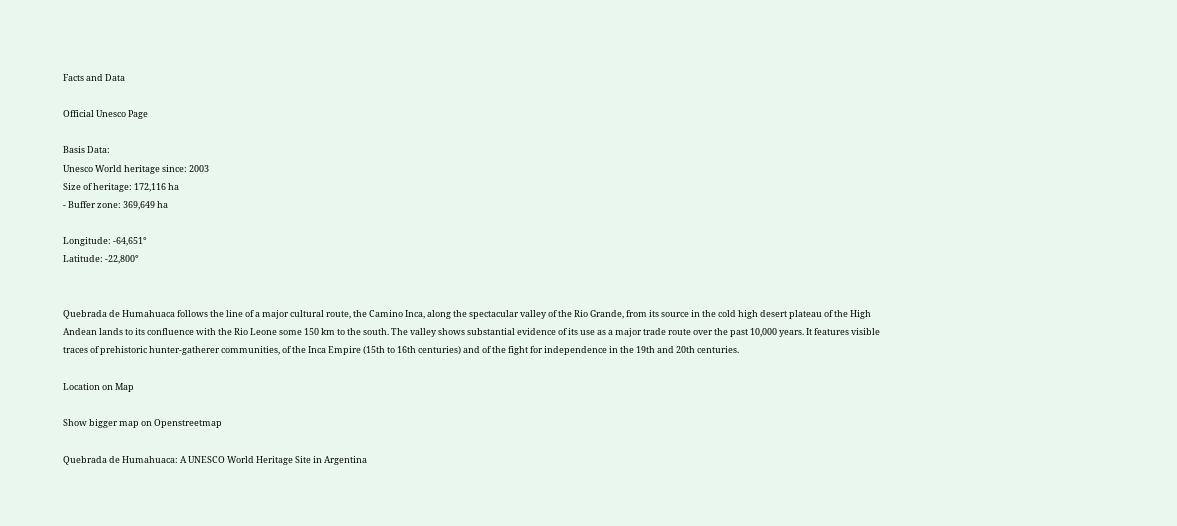Facts and Data

Official Unesco Page

Basis Data:
Unesco World heritage since: 2003
Size of heritage: 172,116 ha
- Buffer zone: 369,649 ha

Longitude: -64,651°
Latitude: -22,800°


Quebrada de Humahuaca follows the line of a major cultural route, the Camino Inca, along the spectacular valley of the Rio Grande, from its source in the cold high desert plateau of the High Andean lands to its confluence with the Rio Leone some 150 km to the south. The valley shows substantial evidence of its use as a major trade route over the past 10,000 years. It features visible traces of prehistoric hunter-gatherer communities, of the Inca Empire (15th to 16th centuries) and of the fight for independence in the 19th and 20th centuries.

Location on Map

Show bigger map on Openstreetmap

Quebrada de Humahuaca: A UNESCO World Heritage Site in Argentina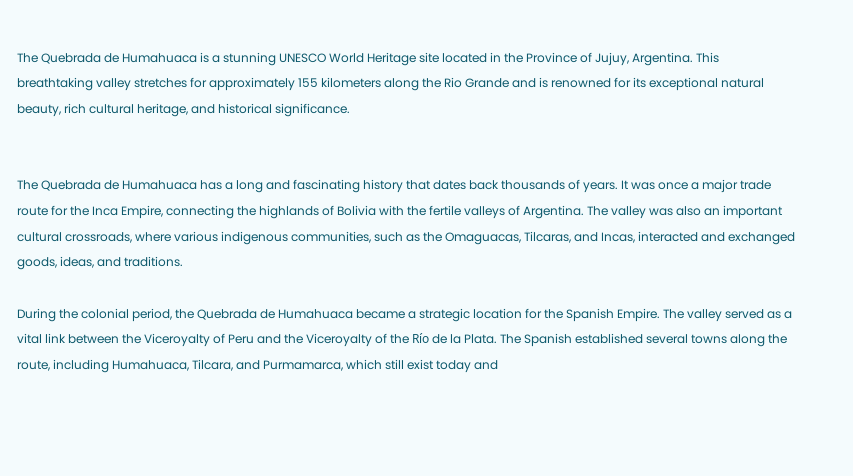The Quebrada de Humahuaca is a stunning UNESCO World Heritage site located in the Province of Jujuy, Argentina. This breathtaking valley stretches for approximately 155 kilometers along the Rio Grande and is renowned for its exceptional natural beauty, rich cultural heritage, and historical significance.


The Quebrada de Humahuaca has a long and fascinating history that dates back thousands of years. It was once a major trade route for the Inca Empire, connecting the highlands of Bolivia with the fertile valleys of Argentina. The valley was also an important cultural crossroads, where various indigenous communities, such as the Omaguacas, Tilcaras, and Incas, interacted and exchanged goods, ideas, and traditions.

During the colonial period, the Quebrada de Humahuaca became a strategic location for the Spanish Empire. The valley served as a vital link between the Viceroyalty of Peru and the Viceroyalty of the Río de la Plata. The Spanish established several towns along the route, including Humahuaca, Tilcara, and Purmamarca, which still exist today and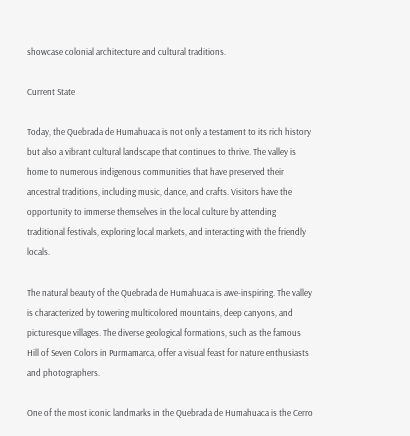showcase colonial architecture and cultural traditions.

Current State

Today, the Quebrada de Humahuaca is not only a testament to its rich history but also a vibrant cultural landscape that continues to thrive. The valley is home to numerous indigenous communities that have preserved their ancestral traditions, including music, dance, and crafts. Visitors have the opportunity to immerse themselves in the local culture by attending traditional festivals, exploring local markets, and interacting with the friendly locals.

The natural beauty of the Quebrada de Humahuaca is awe-inspiring. The valley is characterized by towering multicolored mountains, deep canyons, and picturesque villages. The diverse geological formations, such as the famous Hill of Seven Colors in Purmamarca, offer a visual feast for nature enthusiasts and photographers.

One of the most iconic landmarks in the Quebrada de Humahuaca is the Cerro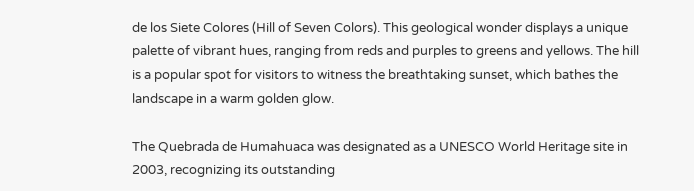de los Siete Colores (Hill of Seven Colors). This geological wonder displays a unique palette of vibrant hues, ranging from reds and purples to greens and yellows. The hill is a popular spot for visitors to witness the breathtaking sunset, which bathes the landscape in a warm golden glow.

The Quebrada de Humahuaca was designated as a UNESCO World Heritage site in 2003, recognizing its outstanding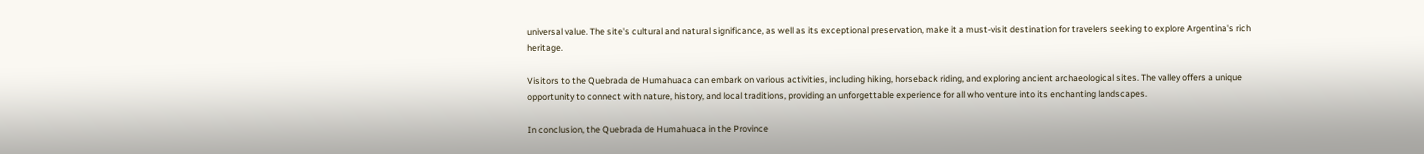universal value. The site's cultural and natural significance, as well as its exceptional preservation, make it a must-visit destination for travelers seeking to explore Argentina's rich heritage.

Visitors to the Quebrada de Humahuaca can embark on various activities, including hiking, horseback riding, and exploring ancient archaeological sites. The valley offers a unique opportunity to connect with nature, history, and local traditions, providing an unforgettable experience for all who venture into its enchanting landscapes.

In conclusion, the Quebrada de Humahuaca in the Province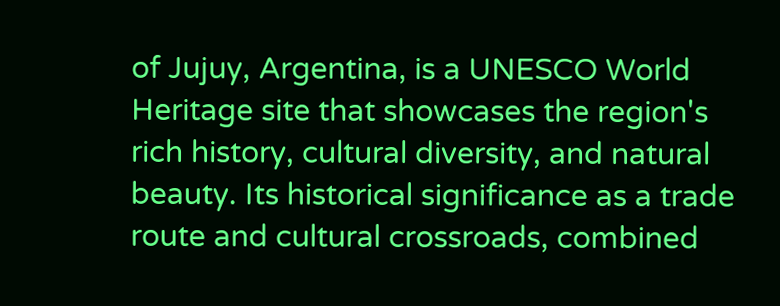of Jujuy, Argentina, is a UNESCO World Heritage site that showcases the region's rich history, cultural diversity, and natural beauty. Its historical significance as a trade route and cultural crossroads, combined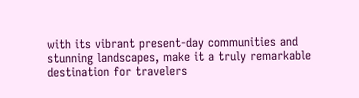with its vibrant present-day communities and stunning landscapes, make it a truly remarkable destination for travelers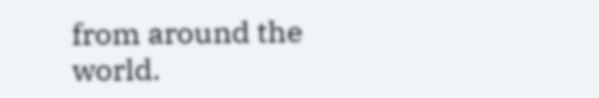from around the world.